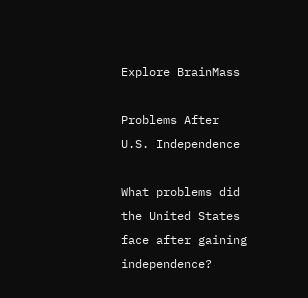Explore BrainMass

Problems After U.S. Independence

What problems did the United States face after gaining independence?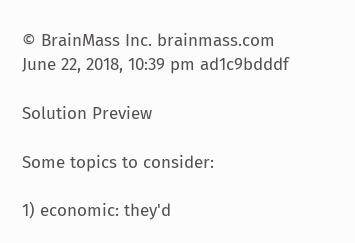© BrainMass Inc. brainmass.com June 22, 2018, 10:39 pm ad1c9bdddf

Solution Preview

Some topics to consider:

1) economic: they'd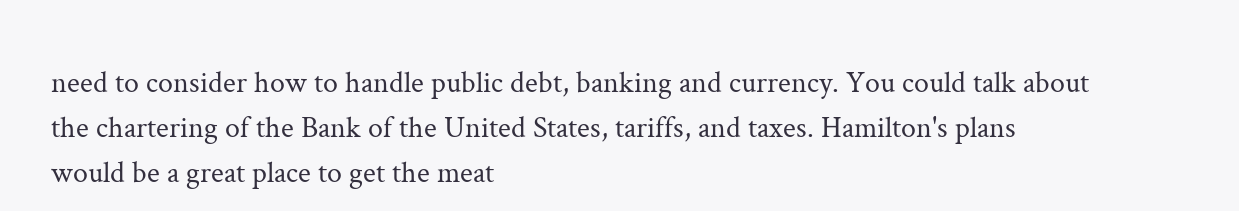need to consider how to handle public debt, banking and currency. You could talk about the chartering of the Bank of the United States, tariffs, and taxes. Hamilton's plans would be a great place to get the meat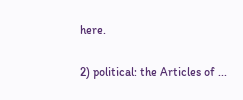here.

2) political: the Articles of ...